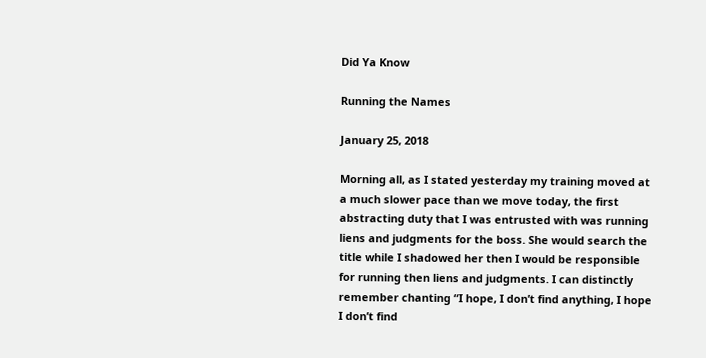Did Ya Know

Running the Names

January 25, 2018

Morning all, as I stated yesterday my training moved at a much slower pace than we move today, the first abstracting duty that I was entrusted with was running liens and judgments for the boss. She would search the title while I shadowed her then I would be responsible for running then liens and judgments. I can distinctly remember chanting “I hope, I don’t find anything, I hope I don’t find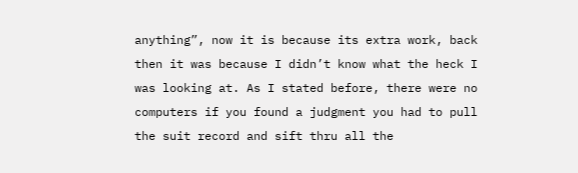anything”, now it is because its extra work, back then it was because I didn’t know what the heck I was looking at. As I stated before, there were no computers if you found a judgment you had to pull the suit record and sift thru all the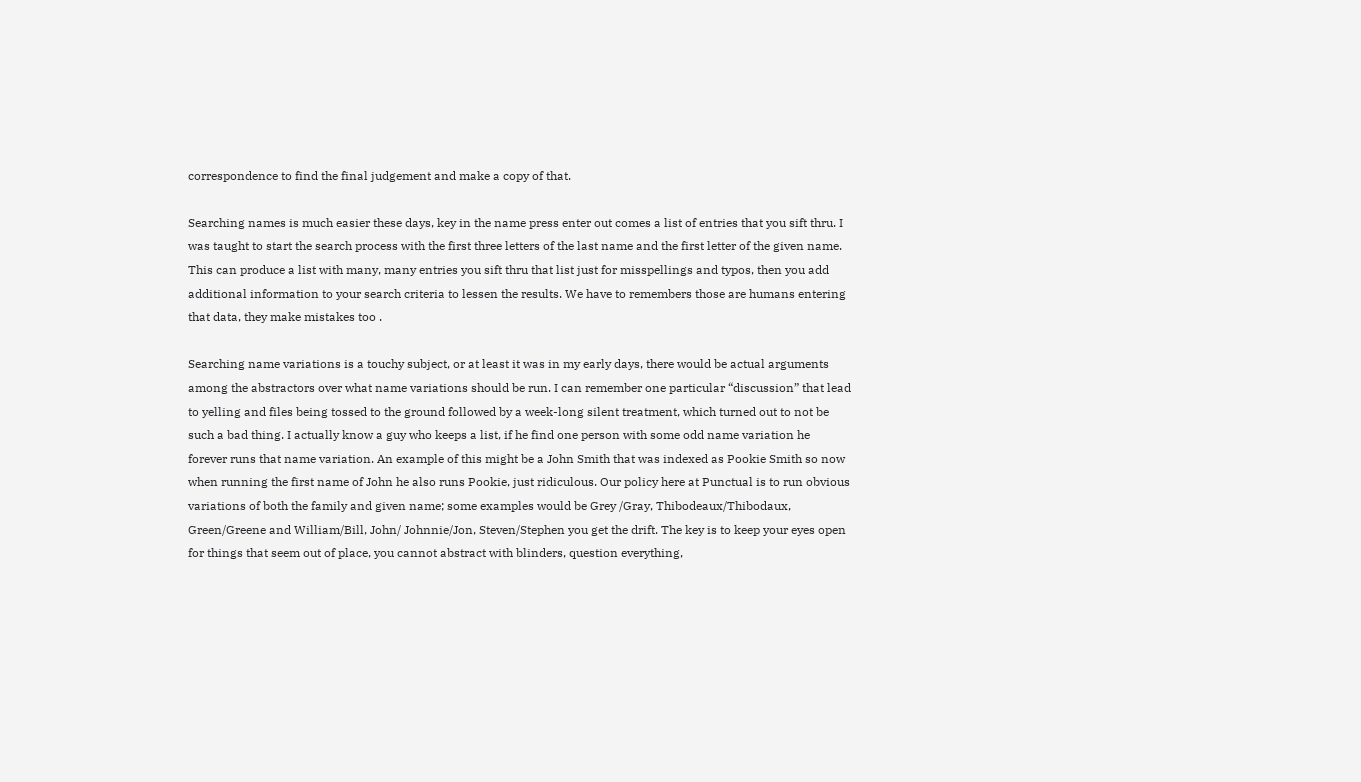correspondence to find the final judgement and make a copy of that.

Searching names is much easier these days, key in the name press enter out comes a list of entries that you sift thru. I was taught to start the search process with the first three letters of the last name and the first letter of the given name. This can produce a list with many, many entries you sift thru that list just for misspellings and typos, then you add additional information to your search criteria to lessen the results. We have to remembers those are humans entering that data, they make mistakes too .

Searching name variations is a touchy subject, or at least it was in my early days, there would be actual arguments among the abstractors over what name variations should be run. I can remember one particular “discussion” that lead to yelling and files being tossed to the ground followed by a week-long silent treatment, which turned out to not be such a bad thing. I actually know a guy who keeps a list, if he find one person with some odd name variation he forever runs that name variation. An example of this might be a John Smith that was indexed as Pookie Smith so now when running the first name of John he also runs Pookie, just ridiculous. Our policy here at Punctual is to run obvious variations of both the family and given name; some examples would be Grey /Gray, Thibodeaux/Thibodaux, Green/Greene and William/Bill, John/ Johnnie/Jon, Steven/Stephen you get the drift. The key is to keep your eyes open for things that seem out of place, you cannot abstract with blinders, question everything,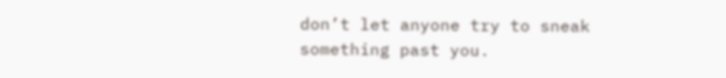don’t let anyone try to sneak something past you.